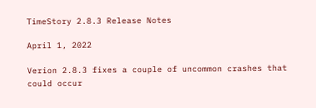TimeStory 2.8.3 Release Notes

April 1, 2022

Verion 2.8.3 fixes a couple of uncommon crashes that could occur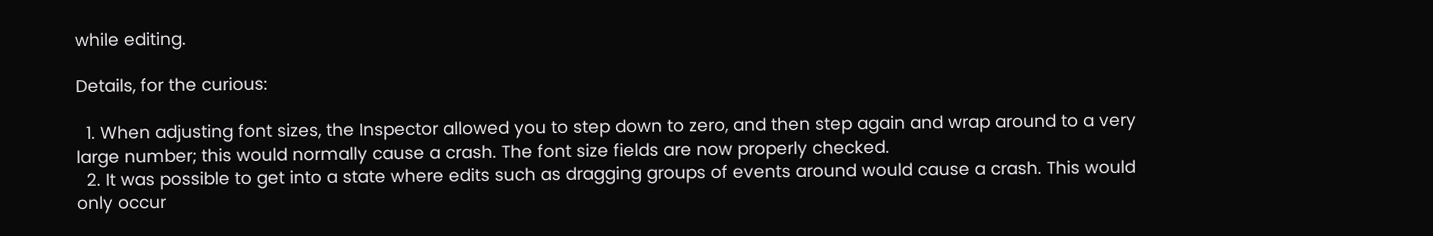while editing.

Details, for the curious:

  1. When adjusting font sizes, the Inspector allowed you to step down to zero, and then step again and wrap around to a very large number; this would normally cause a crash. The font size fields are now properly checked.
  2. It was possible to get into a state where edits such as dragging groups of events around would cause a crash. This would only occur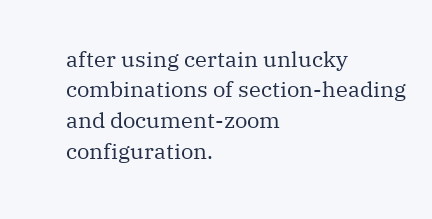after using certain unlucky combinations of section-heading and document-zoom configuration.